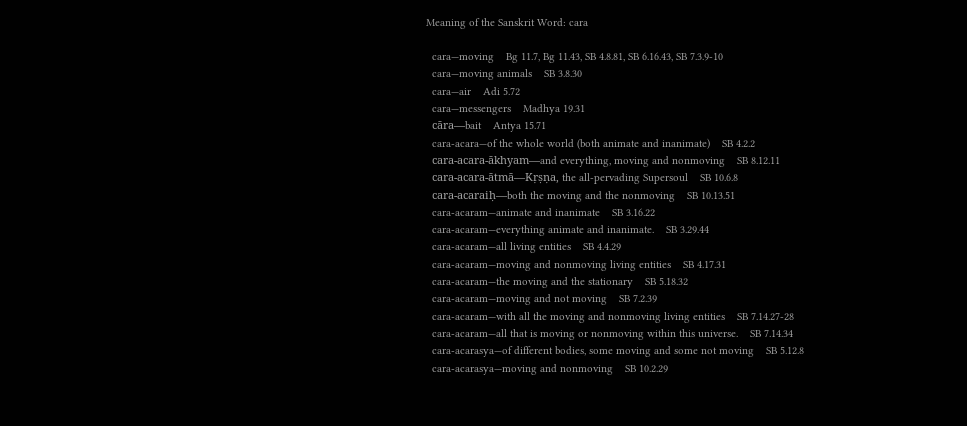Meaning of the Sanskrit Word: cara

  cara—moving    Bg 11.7, Bg 11.43, SB 4.8.81, SB 6.16.43, SB 7.3.9-10
  cara—moving animals    SB 3.8.30
  cara—air    Adi 5.72
  cara—messengers    Madhya 19.31
  cāra—bait    Antya 15.71
  cara-acara—of the whole world (both animate and inanimate)    SB 4.2.2
  cara-acara-ākhyam—and everything, moving and nonmoving    SB 8.12.11
  cara-acara-ātmā—Kṛṣṇa, the all-pervading Supersoul    SB 10.6.8
  cara-acaraiḥ—both the moving and the nonmoving    SB 10.13.51
  cara-acaram—animate and inanimate    SB 3.16.22
  cara-acaram—everything animate and inanimate.    SB 3.29.44
  cara-acaram—all living entities    SB 4.4.29
  cara-acaram—moving and nonmoving living entities    SB 4.17.31
  cara-acaram—the moving and the stationary    SB 5.18.32
  cara-acaram—moving and not moving    SB 7.2.39
  cara-acaram—with all the moving and nonmoving living entities    SB 7.14.27-28
  cara-acaram—all that is moving or nonmoving within this universe.    SB 7.14.34
  cara-acarasya—of different bodies, some moving and some not moving    SB 5.12.8
  cara-acarasya—moving and nonmoving    SB 10.2.29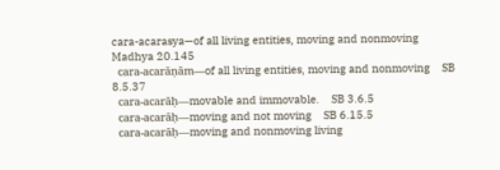cara-acarasya—of all living entities, moving and nonmoving    Madhya 20.145
  cara-acarāṇām—of all living entities, moving and nonmoving    SB 8.5.37
  cara-acarāḥ—movable and immovable.    SB 3.6.5
  cara-acarāḥ—moving and not moving    SB 6.15.5
  cara-acarāḥ—moving and nonmoving living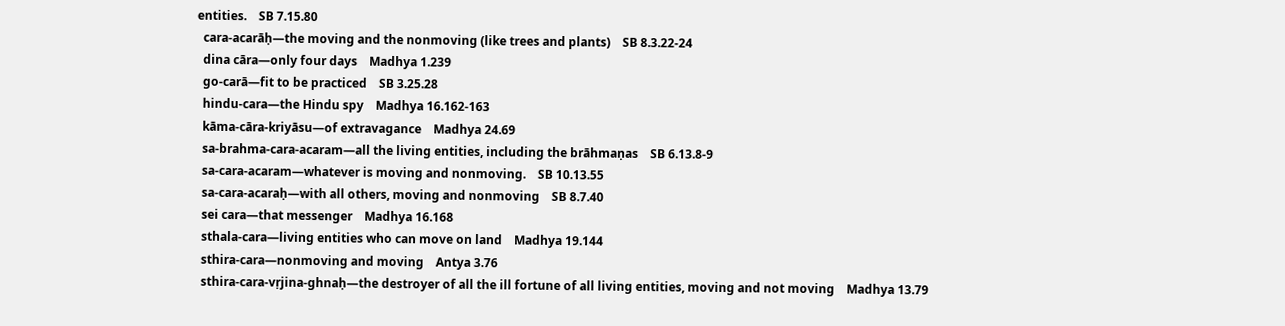entities.    SB 7.15.80
  cara-acarāḥ—the moving and the nonmoving (like trees and plants)    SB 8.3.22-24
  dina cāra—only four days    Madhya 1.239
  go-carā—fit to be practiced    SB 3.25.28
  hindu-cara—the Hindu spy    Madhya 16.162-163
  kāma-cāra-kriyāsu—of extravagance    Madhya 24.69
  sa-brahma-cara-acaram—all the living entities, including the brāhmaṇas    SB 6.13.8-9
  sa-cara-acaram—whatever is moving and nonmoving.    SB 10.13.55
  sa-cara-acaraḥ—with all others, moving and nonmoving    SB 8.7.40
  sei cara—that messenger    Madhya 16.168
  sthala-cara—living entities who can move on land    Madhya 19.144
  sthira-cara—nonmoving and moving    Antya 3.76
  sthira-cara-vṛjina-ghnaḥ—the destroyer of all the ill fortune of all living entities, moving and not moving    Madhya 13.79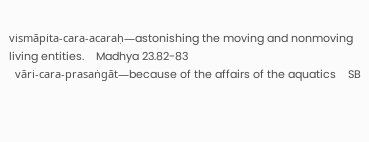vismāpita-cara-acaraḥ—astonishing the moving and nonmoving living entities.    Madhya 23.82-83
  vāri-cara-prasaṅgāt—because of the affairs of the aquatics    SB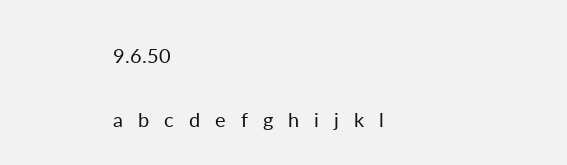9.6.50

a   b   c   d   e   f   g   h   i   j   k   l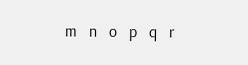m   n   o   p   q   r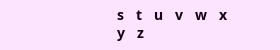s   t   u   v   w   x   y   z